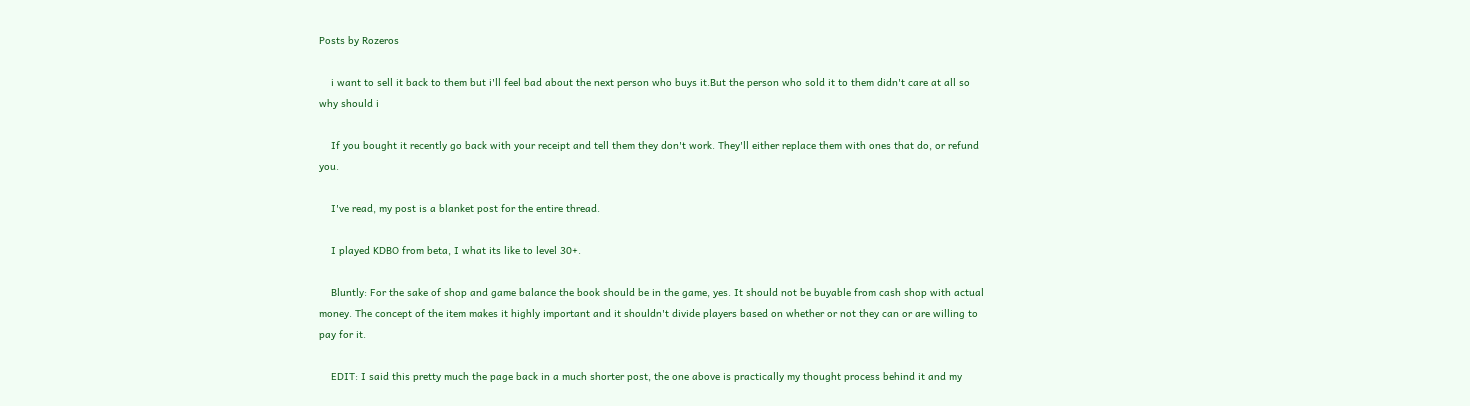Posts by Rozeros

    i want to sell it back to them but i'll feel bad about the next person who buys it.But the person who sold it to them didn't care at all so why should i

    If you bought it recently go back with your receipt and tell them they don't work. They'll either replace them with ones that do, or refund you.

    I've read, my post is a blanket post for the entire thread.

    I played KDBO from beta, I what its like to level 30+.

    Bluntly: For the sake of shop and game balance the book should be in the game, yes. It should not be buyable from cash shop with actual money. The concept of the item makes it highly important and it shouldn't divide players based on whether or not they can or are willing to pay for it.

    EDIT: I said this pretty much the page back in a much shorter post, the one above is practically my thought process behind it and my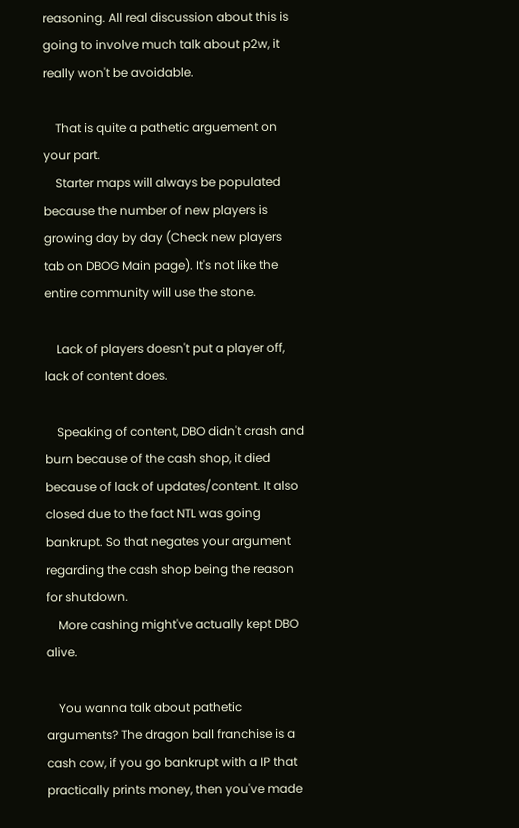reasoning. All real discussion about this is going to involve much talk about p2w, it really won't be avoidable.

    That is quite a pathetic arguement on your part.
    Starter maps will always be populated because the number of new players is growing day by day (Check new players tab on DBOG Main page). It's not like the entire community will use the stone.

    Lack of players doesn't put a player off, lack of content does.

    Speaking of content, DBO didn't crash and burn because of the cash shop, it died because of lack of updates/content. It also closed due to the fact NTL was going bankrupt. So that negates your argument regarding the cash shop being the reason for shutdown.
    More cashing might've actually kept DBO alive.

    You wanna talk about pathetic arguments? The dragon ball franchise is a cash cow, if you go bankrupt with a IP that practically prints money, then you've made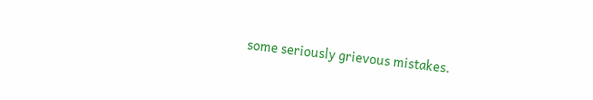some seriously grievous mistakes.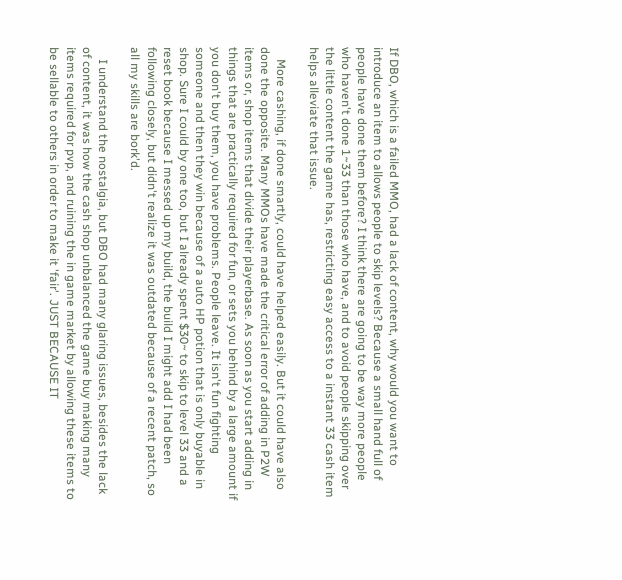If DBO, which is a failed MMO, had a lack of content, why would you want to introduce an item to allows people to skip levels? Because a small hand full of people have done them before? I think there are going to be way more people who haven't done 1~33 than those who have, and to avoid people skipping over the little content the game has, restricting easy access to a instant 33 cash item helps alleviate that issue.

    More cashing, if done smartly, could have helped easily. But it could have also done the opposite. Many MMOs have made the critical error of adding in P2W items or, shop items that divide their playerbase. As soon as you start adding in things that are practically required for fun, or sets you behind by a large amount if you don't buy them, you have problems. People leave. It isn't fun fighting someone and then they win because of a auto HP potion that is only buyable in shop. Sure I could by one too, but I already spent $30~ to skip to level 33 and a reset book because I messed up my build, the build I might add I had been following closely, but didn't realize it was outdated because of a recent patch, so all my skills are bork'd.

    I understand the nostalgia, but DBO had many glaring issues, besides the lack of content, it was how the cash shop unbalanced the game buy making many items required for pvp, and ruining the in game market by allowing these items to be sellable to others in order to make it 'fair'. JUST BECAUSE IT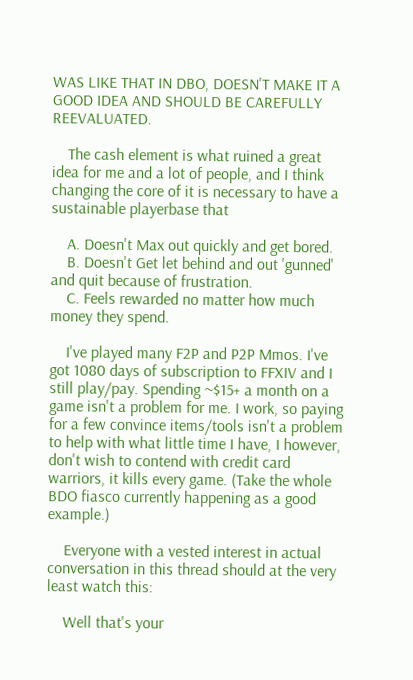WAS LIKE THAT IN DBO, DOESN'T MAKE IT A GOOD IDEA AND SHOULD BE CAREFULLY REEVALUATED.

    The cash element is what ruined a great idea for me and a lot of people, and I think changing the core of it is necessary to have a sustainable playerbase that

    A. Doesn't Max out quickly and get bored.
    B. Doesn't Get let behind and out 'gunned' and quit because of frustration.
    C. Feels rewarded no matter how much money they spend.

    I've played many F2P and P2P Mmos. I've got 1080 days of subscription to FFXIV and I still play/pay. Spending ~$15+ a month on a game isn't a problem for me. I work, so paying for a few convince items/tools isn't a problem to help with what little time I have, I however, don't wish to contend with credit card warriors, it kills every game. (Take the whole BDO fiasco currently happening as a good example.)

    Everyone with a vested interest in actual conversation in this thread should at the very least watch this:

    Well that's your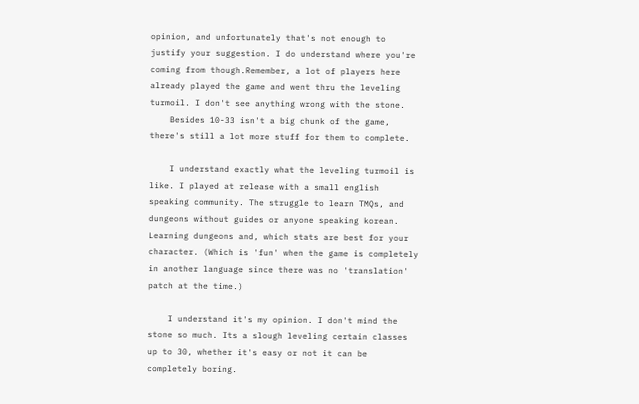opinion, and unfortunately that's not enough to justify your suggestion. I do understand where you're coming from though.Remember, a lot of players here already played the game and went thru the leveling turmoil. I don't see anything wrong with the stone.
    Besides 10-33 isn't a big chunk of the game, there's still a lot more stuff for them to complete.

    I understand exactly what the leveling turmoil is like. I played at release with a small english speaking community. The struggle to learn TMQs, and dungeons without guides or anyone speaking korean. Learning dungeons and, which stats are best for your character. (Which is 'fun' when the game is completely in another language since there was no 'translation' patch at the time.)

    I understand it's my opinion. I don't mind the stone so much. Its a slough leveling certain classes up to 30, whether it's easy or not it can be completely boring.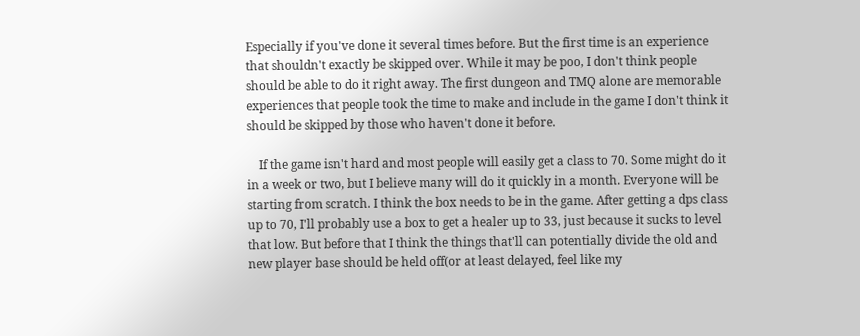Especially if you've done it several times before. But the first time is an experience that shouldn't exactly be skipped over. While it may be poo, I don't think people should be able to do it right away. The first dungeon and TMQ alone are memorable experiences that people took the time to make and include in the game I don't think it should be skipped by those who haven't done it before.

    If the game isn't hard and most people will easily get a class to 70. Some might do it in a week or two, but I believe many will do it quickly in a month. Everyone will be starting from scratch. I think the box needs to be in the game. After getting a dps class up to 70, I'll probably use a box to get a healer up to 33, just because it sucks to level that low. But before that I think the things that'll can potentially divide the old and new player base should be held off(or at least delayed, feel like my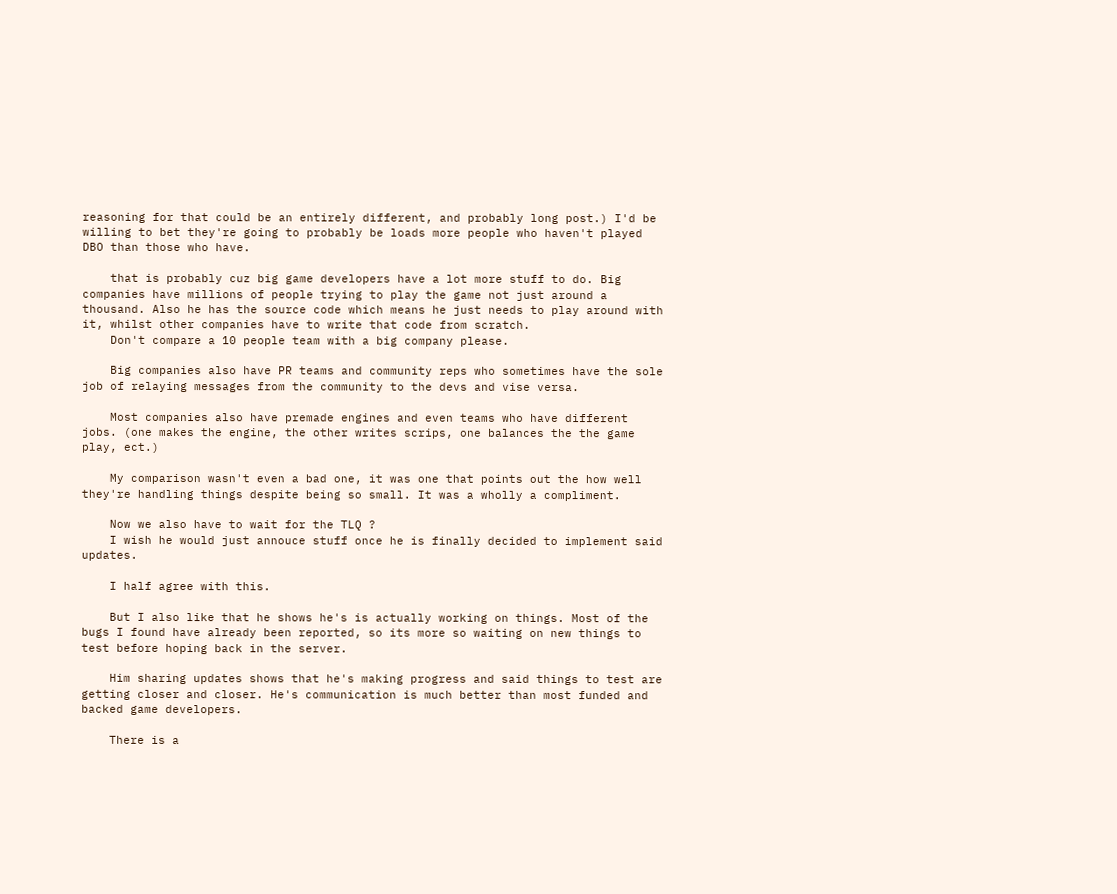reasoning for that could be an entirely different, and probably long post.) I'd be willing to bet they're going to probably be loads more people who haven't played DBO than those who have.

    that is probably cuz big game developers have a lot more stuff to do. Big companies have millions of people trying to play the game not just around a thousand. Also he has the source code which means he just needs to play around with it, whilst other companies have to write that code from scratch.
    Don't compare a 10 people team with a big company please.

    Big companies also have PR teams and community reps who sometimes have the sole job of relaying messages from the community to the devs and vise versa.

    Most companies also have premade engines and even teams who have different jobs. (one makes the engine, the other writes scrips, one balances the the game play, ect.)

    My comparison wasn't even a bad one, it was one that points out the how well they're handling things despite being so small. It was a wholly a compliment.

    Now we also have to wait for the TLQ ?
    I wish he would just annouce stuff once he is finally decided to implement said updates.

    I half agree with this.

    But I also like that he shows he's is actually working on things. Most of the bugs I found have already been reported, so its more so waiting on new things to test before hoping back in the server.

    Him sharing updates shows that he's making progress and said things to test are getting closer and closer. He's communication is much better than most funded and backed game developers.

    There is a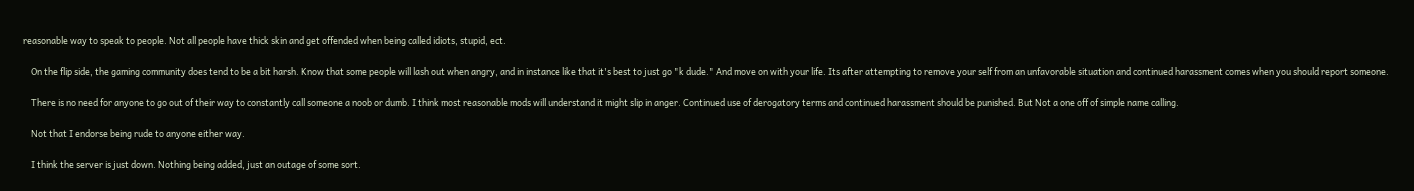reasonable way to speak to people. Not all people have thick skin and get offended when being called idiots, stupid, ect.

    On the flip side, the gaming community does tend to be a bit harsh. Know that some people will lash out when angry, and in instance like that it's best to just go "k dude." And move on with your life. Its after attempting to remove your self from an unfavorable situation and continued harassment comes when you should report someone.

    There is no need for anyone to go out of their way to constantly call someone a noob or dumb. I think most reasonable mods will understand it might slip in anger. Continued use of derogatory terms and continued harassment should be punished. But Not a one off of simple name calling.

    Not that I endorse being rude to anyone either way.

    I think the server is just down. Nothing being added, just an outage of some sort.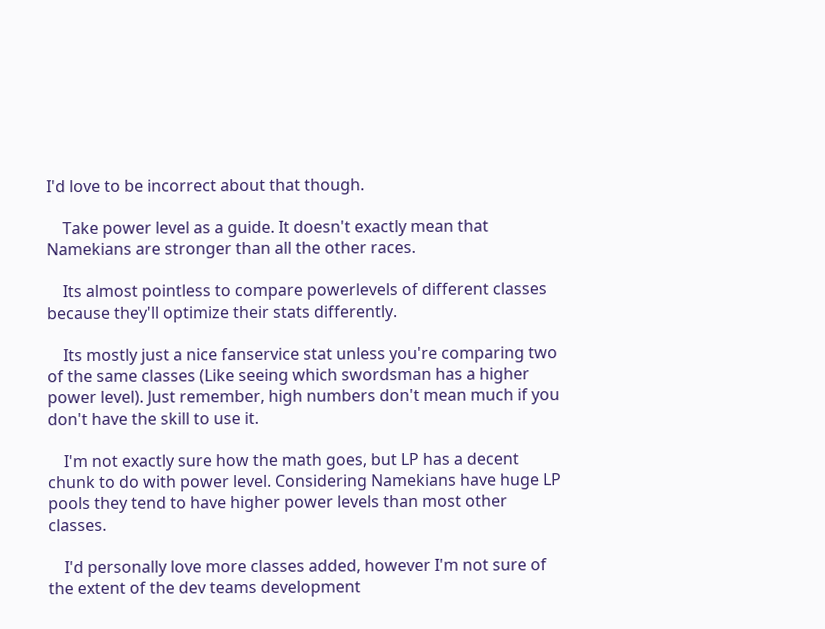I'd love to be incorrect about that though.

    Take power level as a guide. It doesn't exactly mean that Namekians are stronger than all the other races.

    Its almost pointless to compare powerlevels of different classes because they'll optimize their stats differently.

    Its mostly just a nice fanservice stat unless you're comparing two of the same classes (Like seeing which swordsman has a higher power level). Just remember, high numbers don't mean much if you don't have the skill to use it.

    I'm not exactly sure how the math goes, but LP has a decent chunk to do with power level. Considering Namekians have huge LP pools they tend to have higher power levels than most other classes.

    I'd personally love more classes added, however I'm not sure of the extent of the dev teams development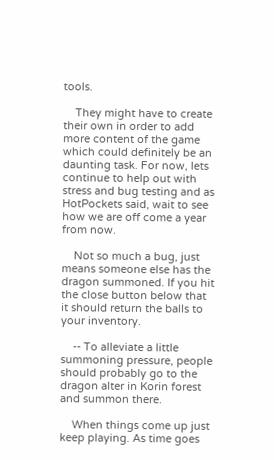tools.

    They might have to create their own in order to add more content of the game which could definitely be an daunting task. For now, lets continue to help out with stress and bug testing and as HotPockets said, wait to see how we are off come a year from now.

    Not so much a bug, just means someone else has the dragon summoned. If you hit the close button below that it should return the balls to your inventory.

    -- To alleviate a little summoning pressure, people should probably go to the dragon alter in Korin forest and summon there.

    When things come up just keep playing. As time goes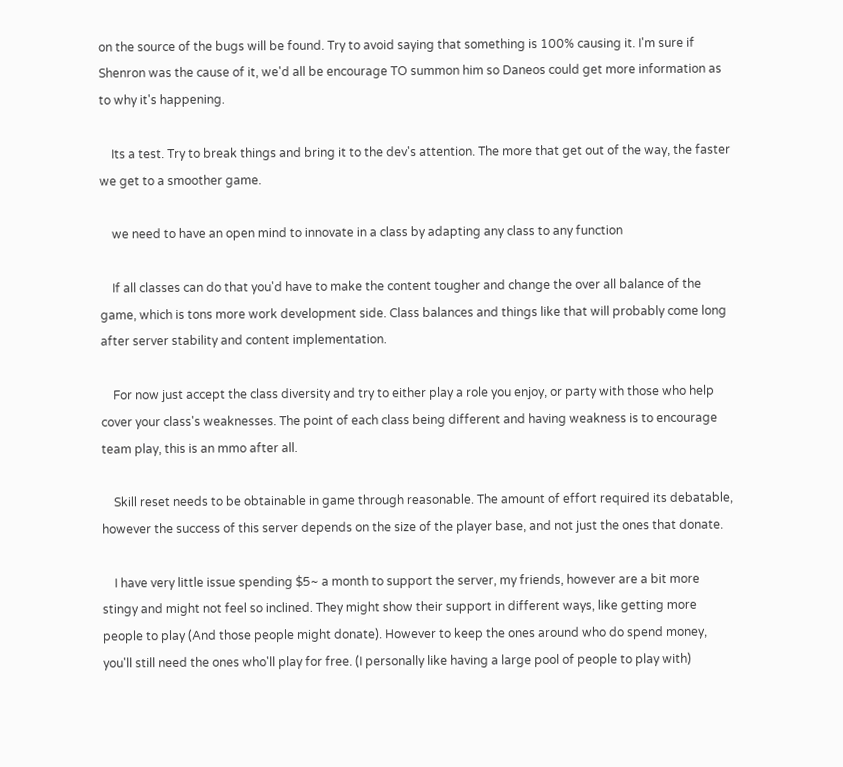on the source of the bugs will be found. Try to avoid saying that something is 100% causing it. I'm sure if Shenron was the cause of it, we'd all be encourage TO summon him so Daneos could get more information as to why it's happening.

    Its a test. Try to break things and bring it to the dev's attention. The more that get out of the way, the faster we get to a smoother game.

    we need to have an open mind to innovate in a class by adapting any class to any function

    If all classes can do that you'd have to make the content tougher and change the over all balance of the game, which is tons more work development side. Class balances and things like that will probably come long after server stability and content implementation.

    For now just accept the class diversity and try to either play a role you enjoy, or party with those who help cover your class's weaknesses. The point of each class being different and having weakness is to encourage team play, this is an mmo after all.

    Skill reset needs to be obtainable in game through reasonable. The amount of effort required its debatable, however the success of this server depends on the size of the player base, and not just the ones that donate.

    I have very little issue spending $5~ a month to support the server, my friends, however are a bit more stingy and might not feel so inclined. They might show their support in different ways, like getting more people to play (And those people might donate). However to keep the ones around who do spend money, you'll still need the ones who'll play for free. (I personally like having a large pool of people to play with)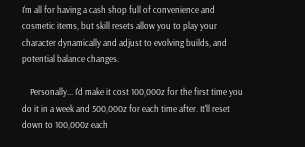I'm all for having a cash shop full of convenience and cosmetic items, but skill resets allow you to play your character dynamically and adjust to evolving builds, and potential balance changes.

    Personally... I'd make it cost 100,000z for the first time you do it in a week and 500,000z for each time after. It'll reset down to 100,000z each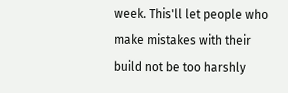week. This'll let people who make mistakes with their build not be too harshly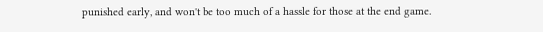punished early, and won't be too much of a hassle for those at the end game.